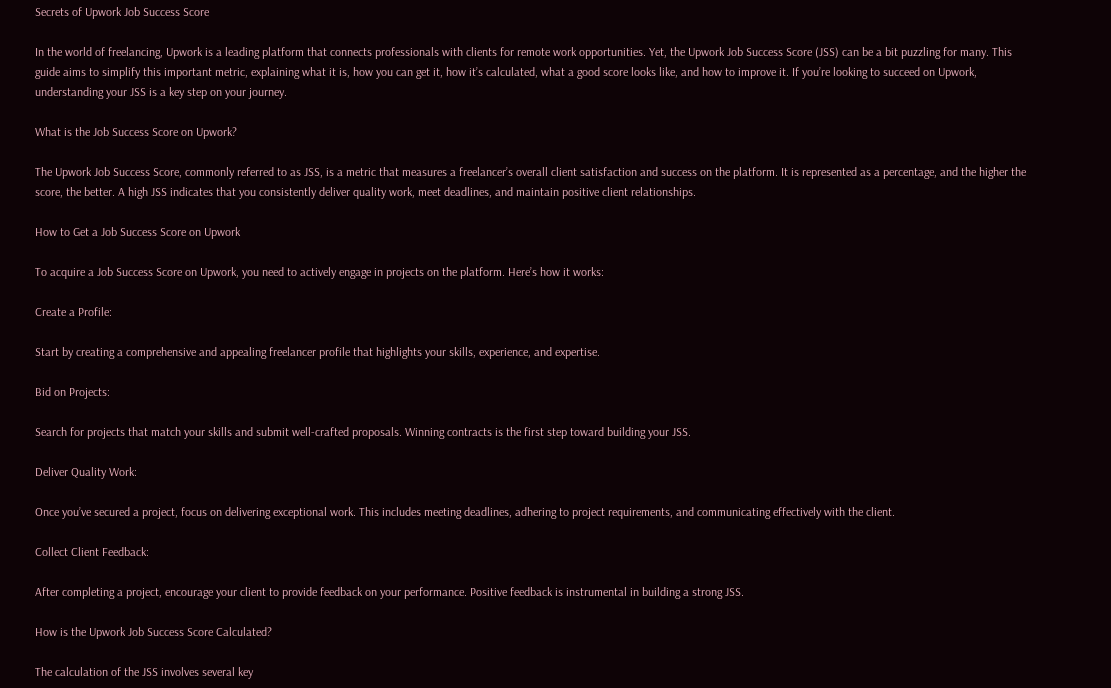Secrets of Upwork Job Success Score

In the world of freelancing, Upwork is a leading platform that connects professionals with clients for remote work opportunities. Yet, the Upwork Job Success Score (JSS) can be a bit puzzling for many. This guide aims to simplify this important metric, explaining what it is, how you can get it, how it’s calculated, what a good score looks like, and how to improve it. If you’re looking to succeed on Upwork, understanding your JSS is a key step on your journey.

What is the Job Success Score on Upwork?

The Upwork Job Success Score, commonly referred to as JSS, is a metric that measures a freelancer’s overall client satisfaction and success on the platform. It is represented as a percentage, and the higher the score, the better. A high JSS indicates that you consistently deliver quality work, meet deadlines, and maintain positive client relationships.

How to Get a Job Success Score on Upwork

To acquire a Job Success Score on Upwork, you need to actively engage in projects on the platform. Here’s how it works:

Create a Profile:

Start by creating a comprehensive and appealing freelancer profile that highlights your skills, experience, and expertise.

Bid on Projects:

Search for projects that match your skills and submit well-crafted proposals. Winning contracts is the first step toward building your JSS.

Deliver Quality Work:

Once you’ve secured a project, focus on delivering exceptional work. This includes meeting deadlines, adhering to project requirements, and communicating effectively with the client.

Collect Client Feedback:

After completing a project, encourage your client to provide feedback on your performance. Positive feedback is instrumental in building a strong JSS.

How is the Upwork Job Success Score Calculated?

The calculation of the JSS involves several key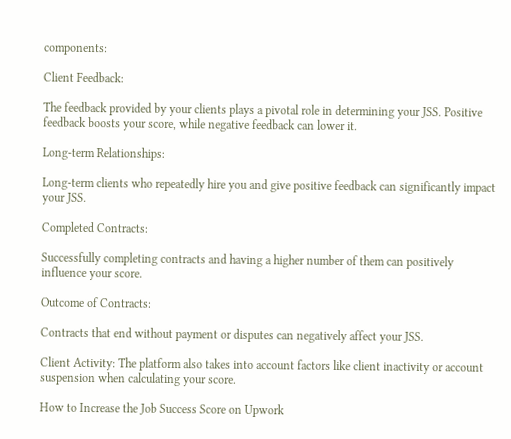components:

Client Feedback:

The feedback provided by your clients plays a pivotal role in determining your JSS. Positive feedback boosts your score, while negative feedback can lower it.

Long-term Relationships:

Long-term clients who repeatedly hire you and give positive feedback can significantly impact your JSS.

Completed Contracts:

Successfully completing contracts and having a higher number of them can positively influence your score.

Outcome of Contracts:

Contracts that end without payment or disputes can negatively affect your JSS.

Client Activity: The platform also takes into account factors like client inactivity or account suspension when calculating your score.

How to Increase the Job Success Score on Upwork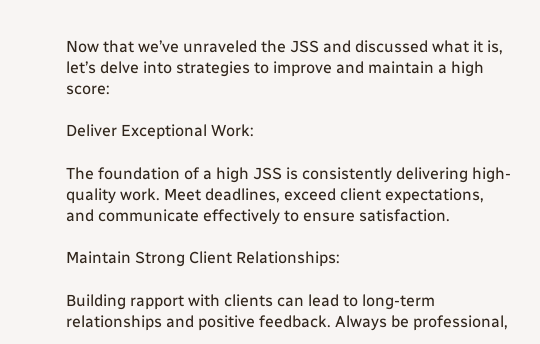Now that we’ve unraveled the JSS and discussed what it is, let’s delve into strategies to improve and maintain a high score:

Deliver Exceptional Work:

The foundation of a high JSS is consistently delivering high-quality work. Meet deadlines, exceed client expectations, and communicate effectively to ensure satisfaction.

Maintain Strong Client Relationships:

Building rapport with clients can lead to long-term relationships and positive feedback. Always be professional,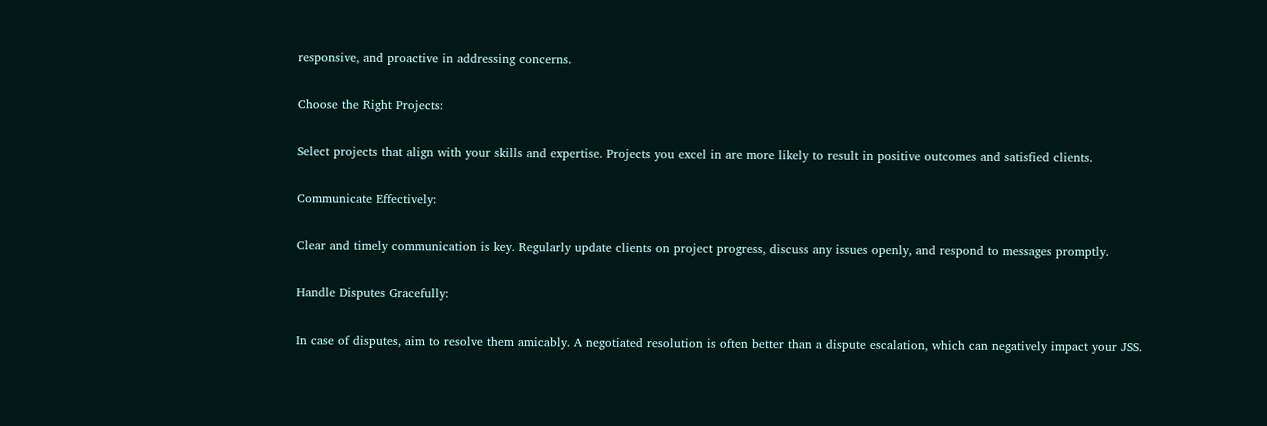responsive, and proactive in addressing concerns.

Choose the Right Projects:

Select projects that align with your skills and expertise. Projects you excel in are more likely to result in positive outcomes and satisfied clients.

Communicate Effectively:

Clear and timely communication is key. Regularly update clients on project progress, discuss any issues openly, and respond to messages promptly.

Handle Disputes Gracefully:

In case of disputes, aim to resolve them amicably. A negotiated resolution is often better than a dispute escalation, which can negatively impact your JSS.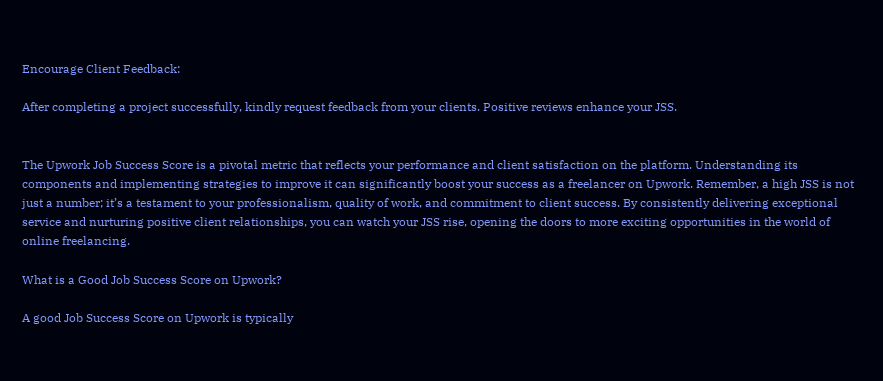Encourage Client Feedback:

After completing a project successfully, kindly request feedback from your clients. Positive reviews enhance your JSS.


The Upwork Job Success Score is a pivotal metric that reflects your performance and client satisfaction on the platform. Understanding its components and implementing strategies to improve it can significantly boost your success as a freelancer on Upwork. Remember, a high JSS is not just a number; it’s a testament to your professionalism, quality of work, and commitment to client success. By consistently delivering exceptional service and nurturing positive client relationships, you can watch your JSS rise, opening the doors to more exciting opportunities in the world of online freelancing.

What is a Good Job Success Score on Upwork?

A good Job Success Score on Upwork is typically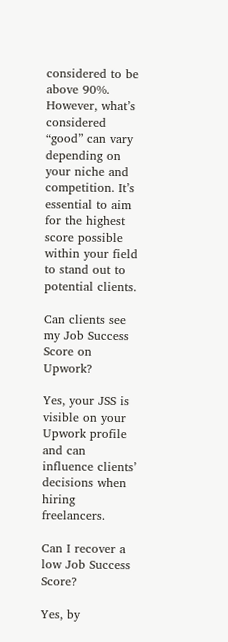considered to be above 90%. However, what’s considered “good” can vary depending on your niche and competition. It’s essential to aim for the highest score possible within your field to stand out to potential clients.

Can clients see my Job Success Score on Upwork?

Yes, your JSS is visible on your Upwork profile and can influence clients’ decisions when hiring freelancers.

Can I recover a low Job Success Score?

Yes, by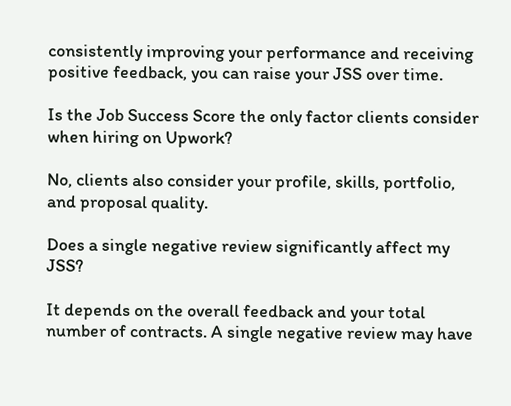consistently improving your performance and receiving positive feedback, you can raise your JSS over time.

Is the Job Success Score the only factor clients consider when hiring on Upwork?

No, clients also consider your profile, skills, portfolio, and proposal quality.

Does a single negative review significantly affect my JSS?

It depends on the overall feedback and your total number of contracts. A single negative review may have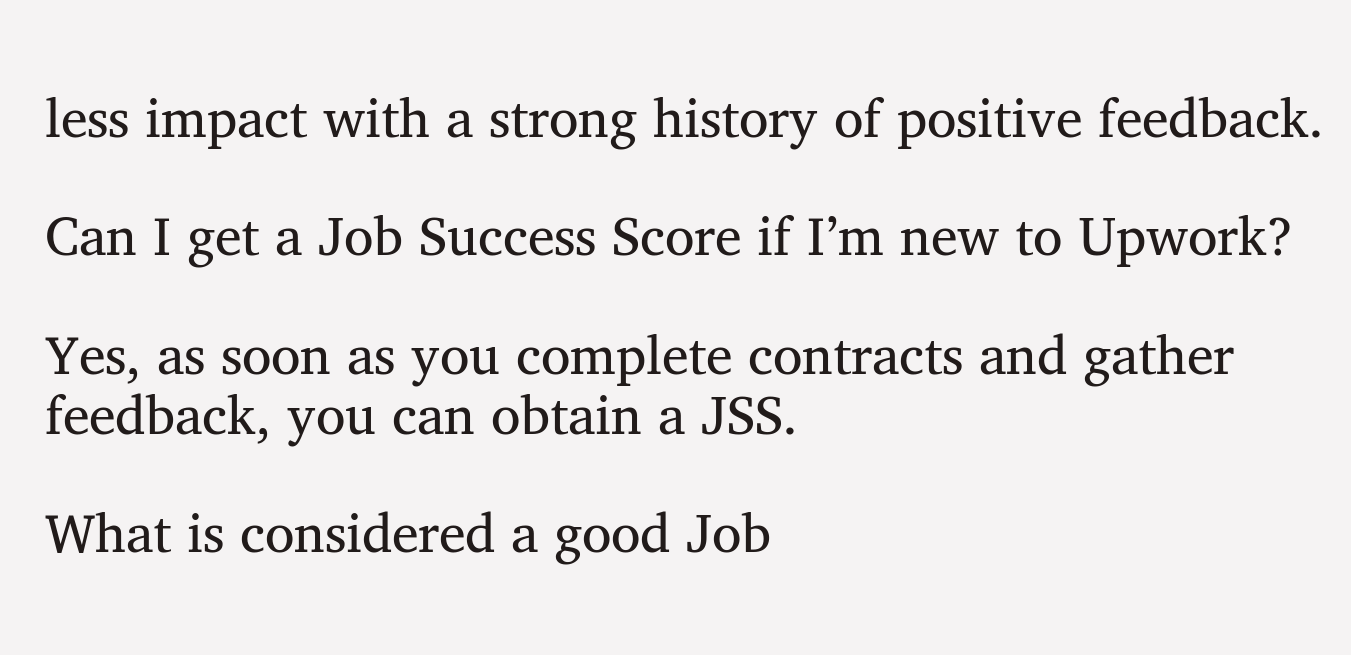less impact with a strong history of positive feedback.

Can I get a Job Success Score if I’m new to Upwork?

Yes, as soon as you complete contracts and gather feedback, you can obtain a JSS.

What is considered a good Job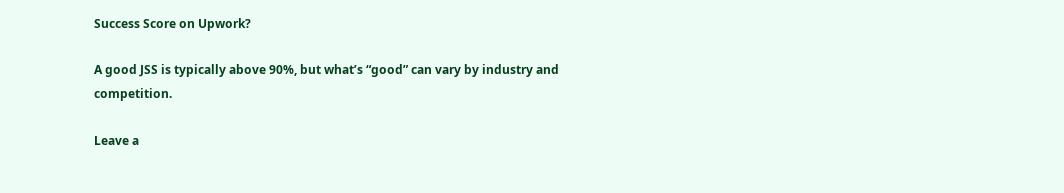Success Score on Upwork?

A good JSS is typically above 90%, but what’s “good” can vary by industry and competition.

Leave a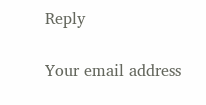Reply

Your email address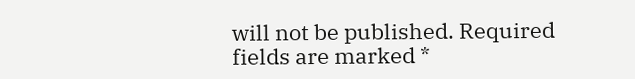will not be published. Required fields are marked *